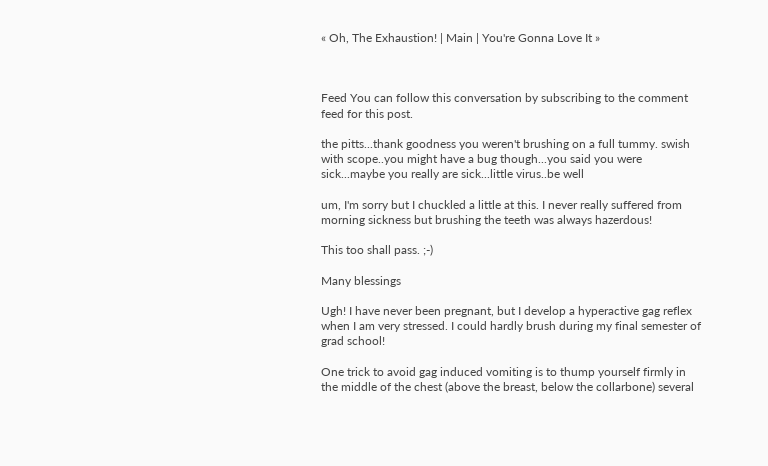« Oh, The Exhaustion! | Main | You're Gonna Love It »



Feed You can follow this conversation by subscribing to the comment feed for this post.

the pitts...thank goodness you weren't brushing on a full tummy. swish with scope..you might have a bug though...you said you were sick...maybe you really are sick...little virus..be well

um, I'm sorry but I chuckled a little at this. I never really suffered from morning sickness but brushing the teeth was always hazerdous!

This too shall pass. ;-)

Many blessings

Ugh! I have never been pregnant, but I develop a hyperactive gag reflex when I am very stressed. I could hardly brush during my final semester of grad school!

One trick to avoid gag induced vomiting is to thump yourself firmly in the middle of the chest (above the breast, below the collarbone) several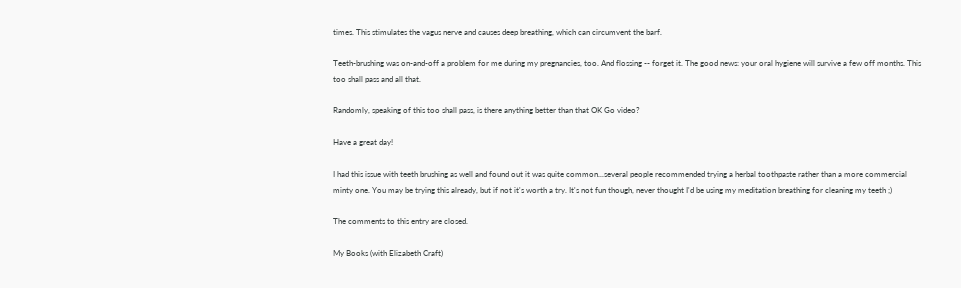times. This stimulates the vagus nerve and causes deep breathing, which can circumvent the barf.

Teeth-brushing was on-and-off a problem for me during my pregnancies, too. And flossing -- forget it. The good news: your oral hygiene will survive a few off months. This too shall pass and all that.

Randomly, speaking of this too shall pass, is there anything better than that OK Go video?

Have a great day!

I had this issue with teeth brushing as well and found out it was quite common...several people recommended trying a herbal toothpaste rather than a more commercial minty one. You may be trying this already, but if not it's worth a try. It's not fun though, never thought I'd be using my meditation breathing for cleaning my teeth ;)

The comments to this entry are closed.

My Books (with Elizabeth Craft)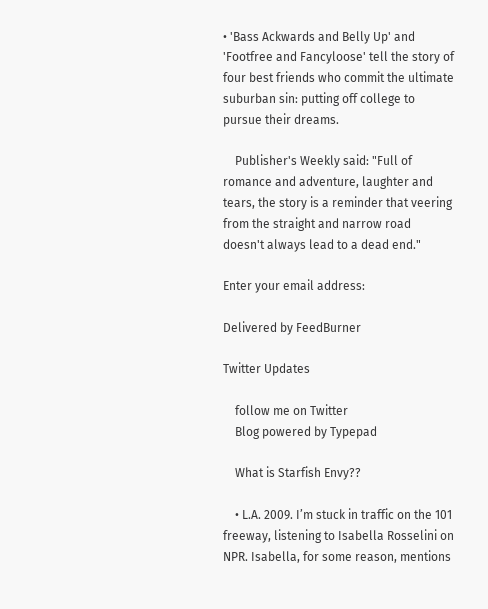• 'Bass Ackwards and Belly Up' and 'Footfree and Fancyloose' tell the story of four best friends who commit the ultimate suburban sin: putting off college to pursue their dreams.

    Publisher's Weekly said: "Full of romance and adventure, laughter and tears, the story is a reminder that veering from the straight and narrow road doesn't always lead to a dead end."

Enter your email address:

Delivered by FeedBurner

Twitter Updates

    follow me on Twitter
    Blog powered by Typepad

    What is Starfish Envy??

    • L.A. 2009. I’m stuck in traffic on the 101 freeway, listening to Isabella Rosselini on NPR. Isabella, for some reason, mentions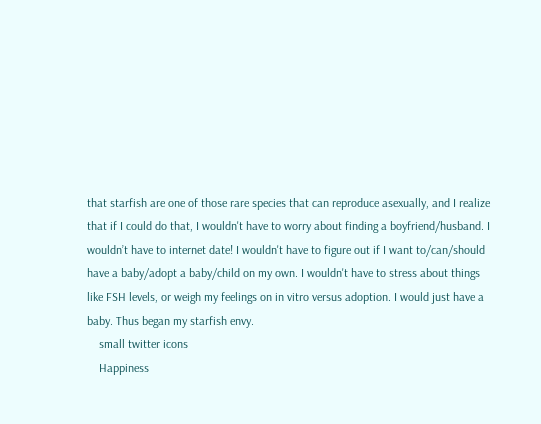that starfish are one of those rare species that can reproduce asexually, and I realize that if I could do that, I wouldn't have to worry about finding a boyfriend/husband. I wouldn’t have to internet date! I wouldn't have to figure out if I want to/can/should have a baby/adopt a baby/child on my own. I wouldn't have to stress about things like FSH levels, or weigh my feelings on in vitro versus adoption. I would just have a baby. Thus began my starfish envy.
    small twitter icons
    Happiness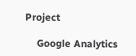Project

    Google Analytics